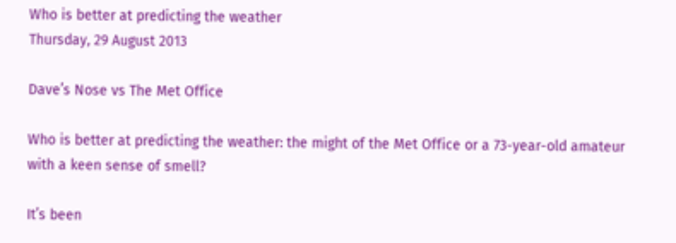Who is better at predicting the weather
Thursday, 29 August 2013

Dave’s Nose vs The Met Office

Who is better at predicting the weather: the might of the Met Office or a 73-year-old amateur with a keen sense of smell?

It’s been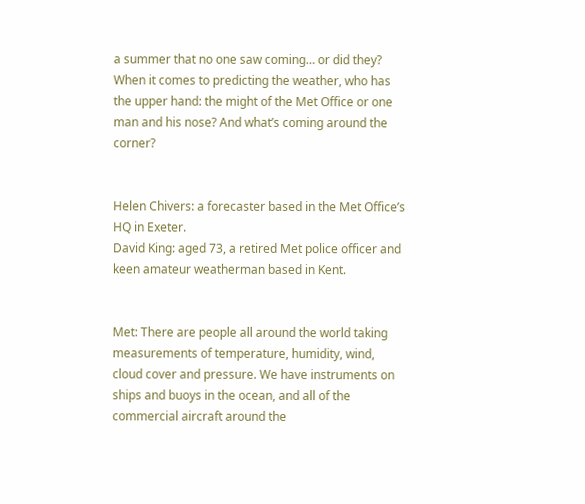a summer that no one saw coming… or did they? When it comes to predicting the weather, who has the upper hand: the might of the Met Office or one man and his nose? And what’s coming around the corner?


Helen Chivers: a forecaster based in the Met Office’s HQ in Exeter.
David King: aged 73, a retired Met police officer and keen amateur weatherman based in Kent.


Met: There are people all around the world taking measurements of temperature, humidity, wind, cloud cover and pressure. We have instruments on ships and buoys in the ocean, and all of the commercial aircraft around the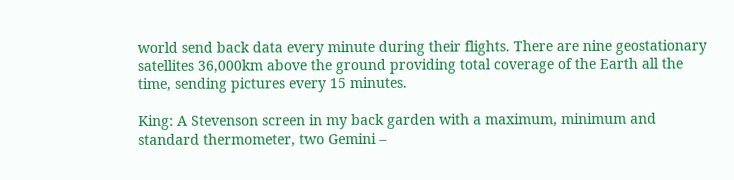world send back data every minute during their flights. There are nine geostationary satellites 36,000km above the ground providing total coverage of the Earth all the time, sending pictures every 15 minutes.

King: A Stevenson screen in my back garden with a maximum, minimum and standard thermometer, two Gemini –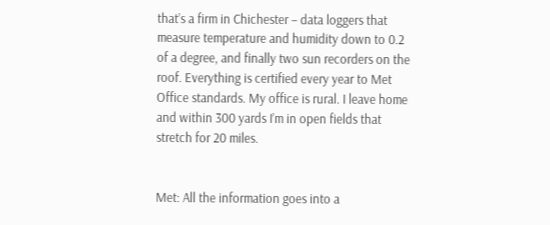that’s a firm in Chichester – data loggers that measure temperature and humidity down to 0.2 of a degree, and finally two sun recorders on the roof. Everything is certified every year to Met Office standards. My office is rural. I leave home and within 300 yards I’m in open fields that stretch for 20 miles.


Met: All the information goes into a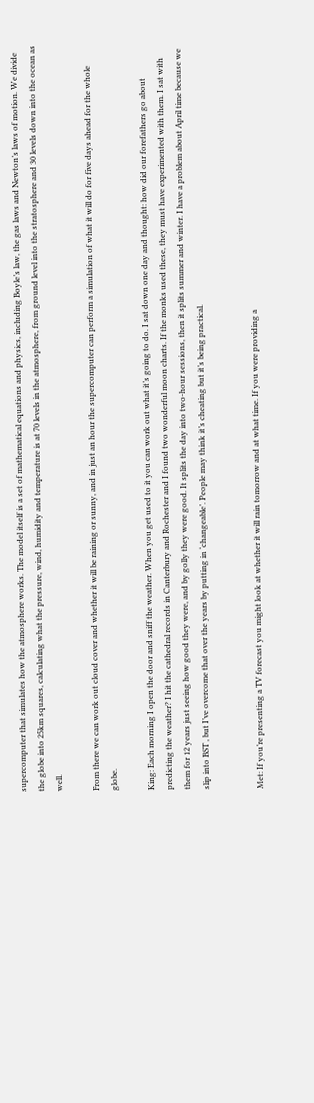supercomputer that simulates how the atmosphere works. The model itself is a set of mathematical equations and physics, including Boyle’s law, the gas laws and Newton’s laws of motion. We divide the globe into 25km squares, calculating what the pressure, wind, humidity and temperature is at 70 levels in the atmosphere, from ground level into the stratosphere and 30 levels down into the ocean as well.

From there we can work out cloud cover and whether it will be raining or sunny, and in just an hour the supercomputer can perform a simulation of what it will do for five days ahead for the whole globe.

King: Each morning I open the door and sniff the weather. When you get used to it you can work out what it’s going to do. I sat down one day and thought: how did our forefathers go about predicting the weather? I hit the cathedral records in Canterbury and Rochester and I found two wonderful moon charts. If the monks used these, they must have experimented with them. I sat with them for 12 years just seeing how good they were, and by golly they were good. It splits the day into two-hour sessions, then it splits summer and winter. I have a problem about April time because we slip into BST , but I’ve overcome that over the years by putting in ‘changeable’. People may think it’s cheating but it’s being practical.


Met: If you’re presenting a TV forecast you might look at whether it will rain tomorrow and at what time. If you were providing a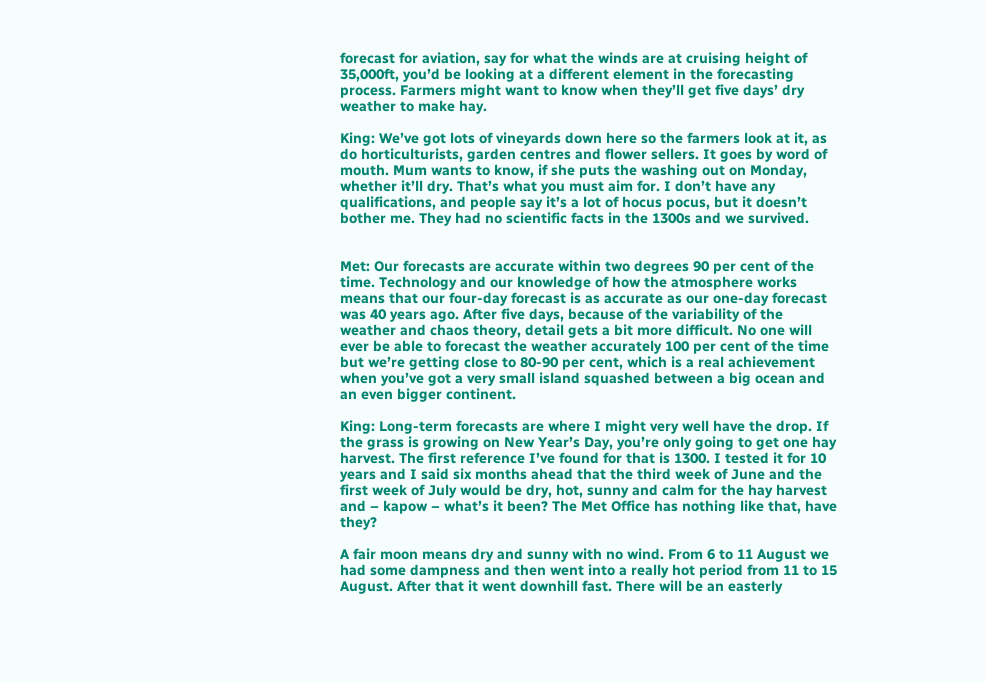forecast for aviation, say for what the winds are at cruising height of 35,000ft, you’d be looking at a different element in the forecasting process. Farmers might want to know when they’ll get five days’ dry weather to make hay.

King: We’ve got lots of vineyards down here so the farmers look at it, as do horticulturists, garden centres and flower sellers. It goes by word of mouth. Mum wants to know, if she puts the washing out on Monday, whether it’ll dry. That’s what you must aim for. I don’t have any qualifications, and people say it’s a lot of hocus pocus, but it doesn’t bother me. They had no scientific facts in the 1300s and we survived.


Met: Our forecasts are accurate within two degrees 90 per cent of the time. Technology and our knowledge of how the atmosphere works means that our four-day forecast is as accurate as our one-day forecast was 40 years ago. After five days, because of the variability of the weather and chaos theory, detail gets a bit more difficult. No one will ever be able to forecast the weather accurately 100 per cent of the time but we’re getting close to 80-90 per cent, which is a real achievement when you’ve got a very small island squashed between a big ocean and an even bigger continent.

King: Long-term forecasts are where I might very well have the drop. If the grass is growing on New Year’s Day, you’re only going to get one hay harvest. The first reference I’ve found for that is 1300. I tested it for 10 years and I said six months ahead that the third week of June and the first week of July would be dry, hot, sunny and calm for the hay harvest and – kapow – what’s it been? The Met Office has nothing like that, have they?

A fair moon means dry and sunny with no wind. From 6 to 11 August we had some dampness and then went into a really hot period from 11 to 15 August. After that it went downhill fast. There will be an easterly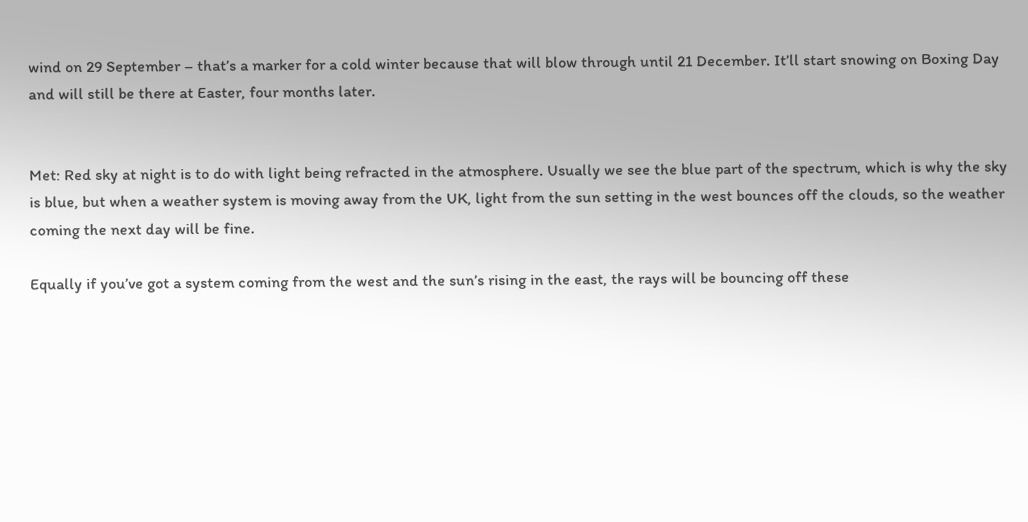wind on 29 September – that’s a marker for a cold winter because that will blow through until 21 December. It’ll start snowing on Boxing Day and will still be there at Easter, four months later.


Met: Red sky at night is to do with light being refracted in the atmosphere. Usually we see the blue part of the spectrum, which is why the sky is blue, but when a weather system is moving away from the UK, light from the sun setting in the west bounces off the clouds, so the weather coming the next day will be fine.

Equally if you’ve got a system coming from the west and the sun’s rising in the east, the rays will be bouncing off these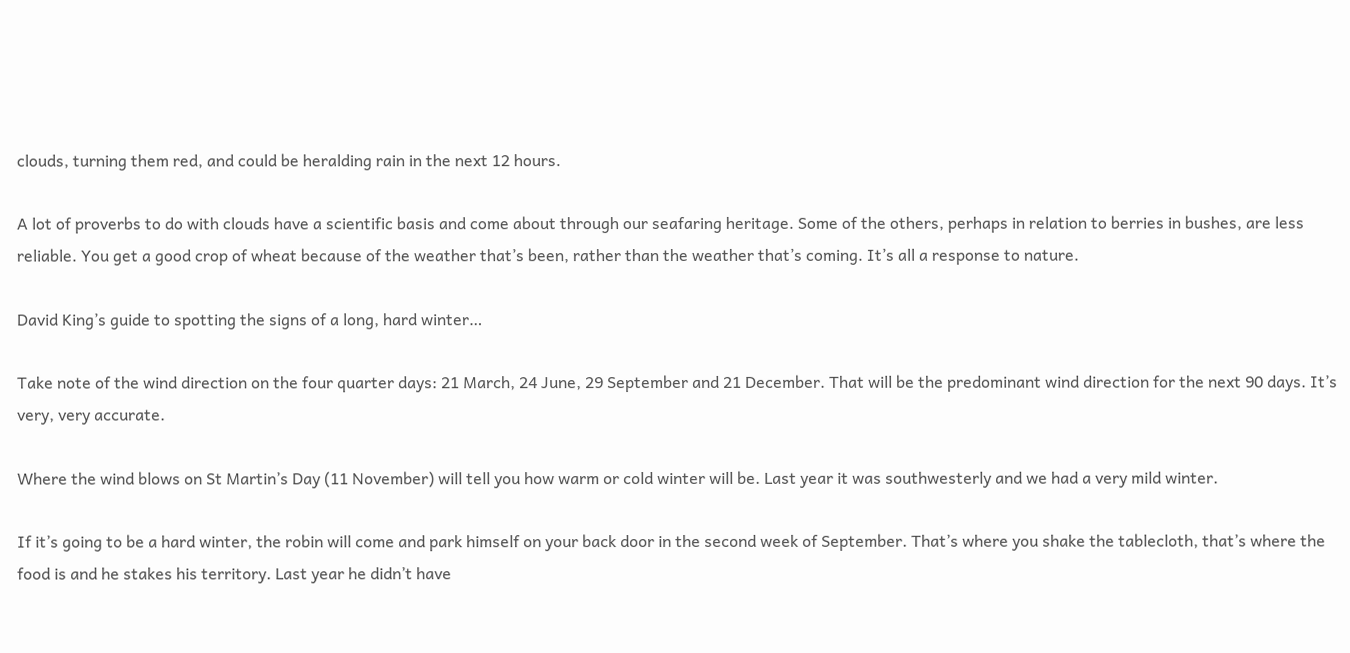clouds, turning them red, and could be heralding rain in the next 12 hours.

A lot of proverbs to do with clouds have a scientific basis and come about through our seafaring heritage. Some of the others, perhaps in relation to berries in bushes, are less reliable. You get a good crop of wheat because of the weather that’s been, rather than the weather that’s coming. It’s all a response to nature.

David King’s guide to spotting the signs of a long, hard winter…

Take note of the wind direction on the four quarter days: 21 March, 24 June, 29 September and 21 December. That will be the predominant wind direction for the next 90 days. It’s very, very accurate.

Where the wind blows on St Martin’s Day (11 November) will tell you how warm or cold winter will be. Last year it was southwesterly and we had a very mild winter.

If it’s going to be a hard winter, the robin will come and park himself on your back door in the second week of September. That’s where you shake the tablecloth, that’s where the food is and he stakes his territory. Last year he didn’t have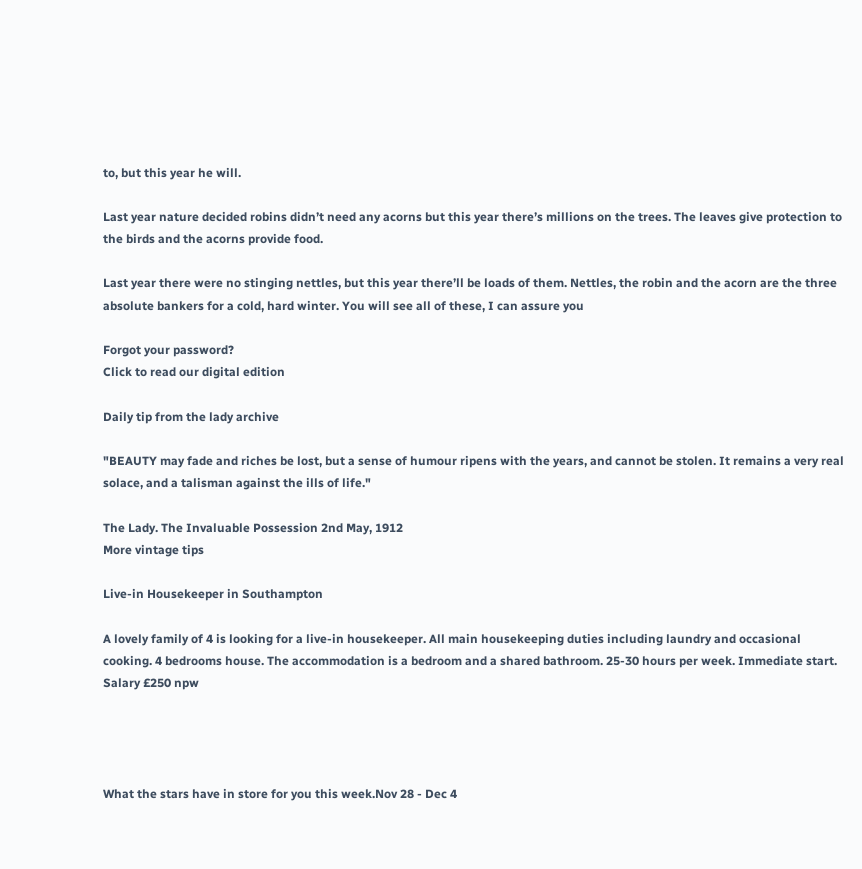to, but this year he will.

Last year nature decided robins didn’t need any acorns but this year there’s millions on the trees. The leaves give protection to the birds and the acorns provide food.

Last year there were no stinging nettles, but this year there’ll be loads of them. Nettles, the robin and the acorn are the three absolute bankers for a cold, hard winter. You will see all of these, I can assure you

Forgot your password?
Click to read our digital edition

Daily tip from the lady archive

"BEAUTY may fade and riches be lost, but a sense of humour ripens with the years, and cannot be stolen. It remains a very real solace, and a talisman against the ills of life."

The Lady. The Invaluable Possession 2nd May, 1912
More vintage tips

Live-in Housekeeper in Southampton

A lovely family of 4 is looking for a live-in housekeeper. All main housekeeping duties including laundry and occasional cooking. 4 bedrooms house. The accommodation is a bedroom and a shared bathroom. 25-30 hours per week. Immediate start. Salary £250 npw




What the stars have in store for you this week.Nov 28 - Dec 4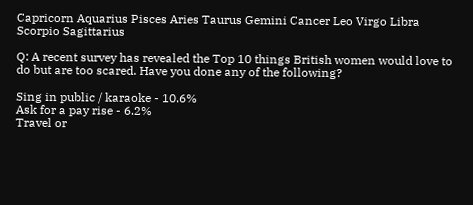Capricorn Aquarius Pisces Aries Taurus Gemini Cancer Leo Virgo Libra Scorpio Sagittarius

Q: A recent survey has revealed the Top 10 things British women would love to do but are too scared. Have you done any of the following?

Sing in public / karaoke - 10.6%
Ask for a pay rise - 6.2%
Travel or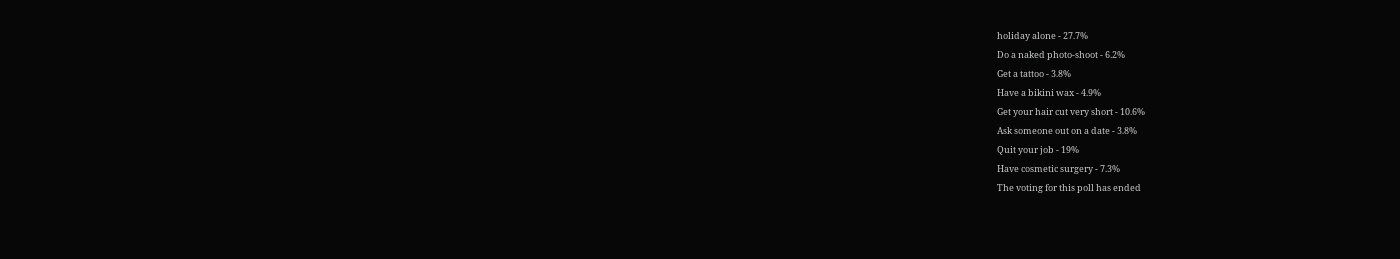holiday alone - 27.7%
Do a naked photo-shoot - 6.2%
Get a tattoo - 3.8%
Have a bikini wax - 4.9%
Get your hair cut very short - 10.6%
Ask someone out on a date - 3.8%
Quit your job - 19%
Have cosmetic surgery - 7.3%
The voting for this poll has ended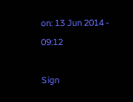on: 13 Jun 2014 - 09:12

Sign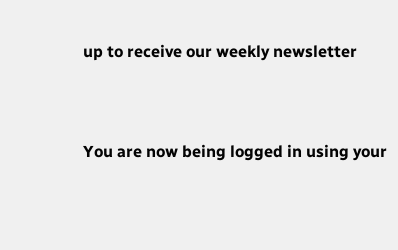up to receive our weekly newsletter


You are now being logged in using your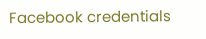Facebook credentials